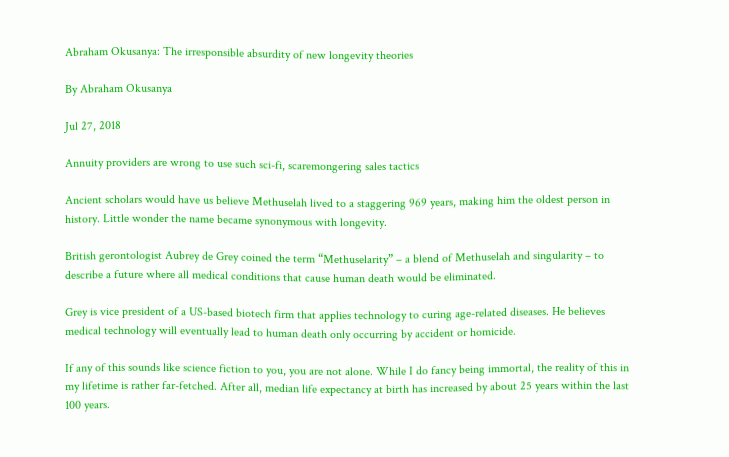Abraham Okusanya: The irresponsible absurdity of new longevity theories

By Abraham Okusanya

Jul 27, 2018

Annuity providers are wrong to use such sci-fi, scaremongering sales tactics

Ancient scholars would have us believe Methuselah lived to a staggering 969 years, making him the oldest person in history. Little wonder the name became synonymous with longevity.

British gerontologist Aubrey de Grey coined the term “Methuselarity” – a blend of Methuselah and singularity – to describe a future where all medical conditions that cause human death would be eliminated.

Grey is vice president of a US-based biotech firm that applies technology to curing age-related diseases. He believes medical technology will eventually lead to human death only occurring by accident or homicide.

If any of this sounds like science fiction to you, you are not alone. While I do fancy being immortal, the reality of this in my lifetime is rather far-fetched. After all, median life expectancy at birth has increased by about 25 years within the last 100 years.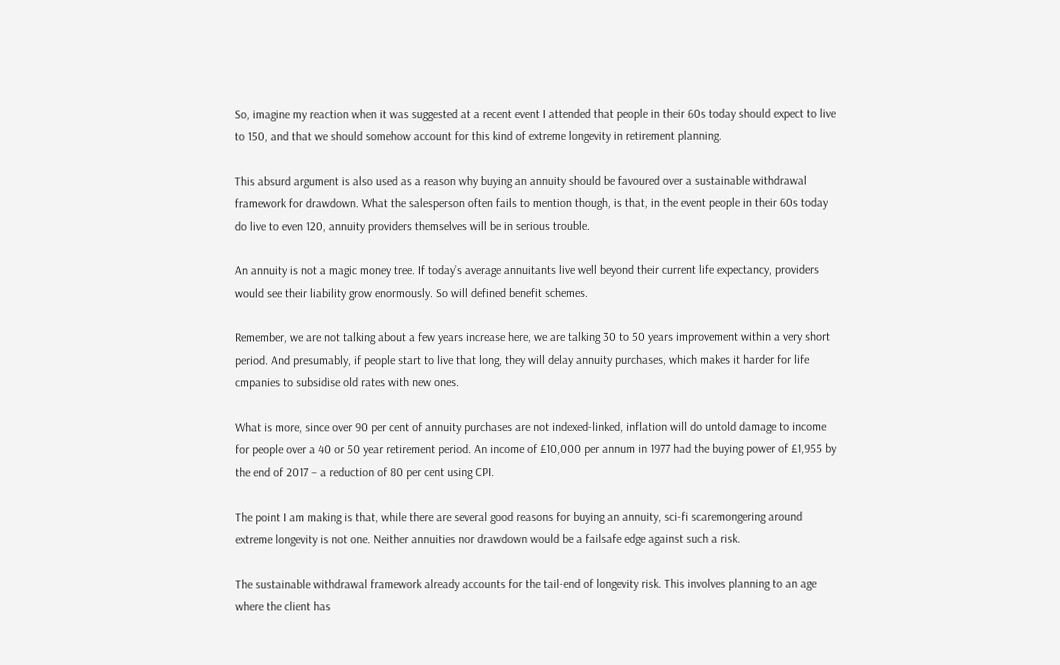So, imagine my reaction when it was suggested at a recent event I attended that people in their 60s today should expect to live to 150, and that we should somehow account for this kind of extreme longevity in retirement planning.

This absurd argument is also used as a reason why buying an annuity should be favoured over a sustainable withdrawal framework for drawdown. What the salesperson often fails to mention though, is that, in the event people in their 60s today do live to even 120, annuity providers themselves will be in serious trouble.

An annuity is not a magic money tree. If today’s average annuitants live well beyond their current life expectancy, providers would see their liability grow enormously. So will defined benefit schemes.

Remember, we are not talking about a few years increase here, we are talking 30 to 50 years improvement within a very short period. And presumably, if people start to live that long, they will delay annuity purchases, which makes it harder for life cmpanies to subsidise old rates with new ones.

What is more, since over 90 per cent of annuity purchases are not indexed-linked, inflation will do untold damage to income for people over a 40 or 50 year retirement period. An income of £10,000 per annum in 1977 had the buying power of £1,955 by the end of 2017 – a reduction of 80 per cent using CPI.

The point I am making is that, while there are several good reasons for buying an annuity, sci-fi scaremongering around extreme longevity is not one. Neither annuities nor drawdown would be a failsafe edge against such a risk.

The sustainable withdrawal framework already accounts for the tail-end of longevity risk. This involves planning to an age where the client has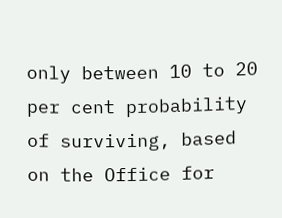only between 10 to 20 per cent probability of surviving, based on the Office for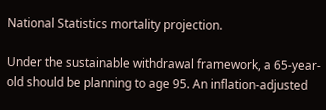National Statistics mortality projection.

Under the sustainable withdrawal framework, a 65-year-old should be planning to age 95. An inflation-adjusted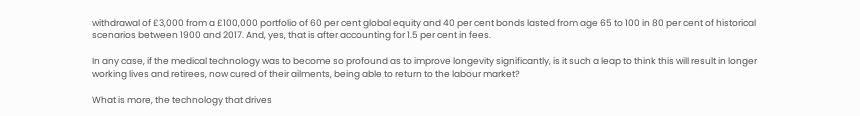withdrawal of £3,000 from a £100,000 portfolio of 60 per cent global equity and 40 per cent bonds lasted from age 65 to 100 in 80 per cent of historical scenarios between 1900 and 2017. And, yes, that is after accounting for 1.5 per cent in fees.

In any case, if the medical technology was to become so profound as to improve longevity significantly, is it such a leap to think this will result in longer working lives and retirees, now cured of their ailments, being able to return to the labour market?

What is more, the technology that drives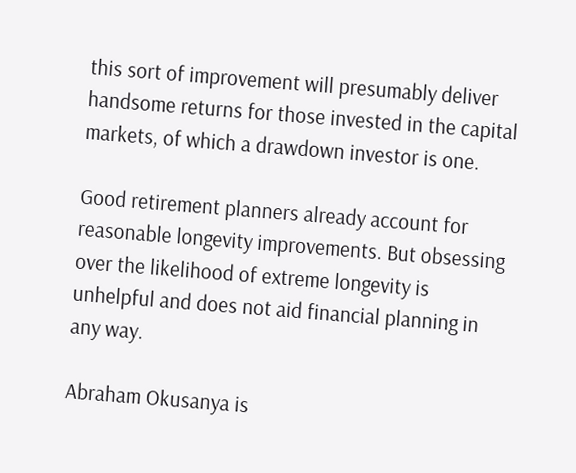this sort of improvement will presumably deliver handsome returns for those invested in the capital markets, of which a drawdown investor is one.

Good retirement planners already account for reasonable longevity improvements. But obsessing over the likelihood of extreme longevity is unhelpful and does not aid financial planning in any way.

Abraham Okusanya is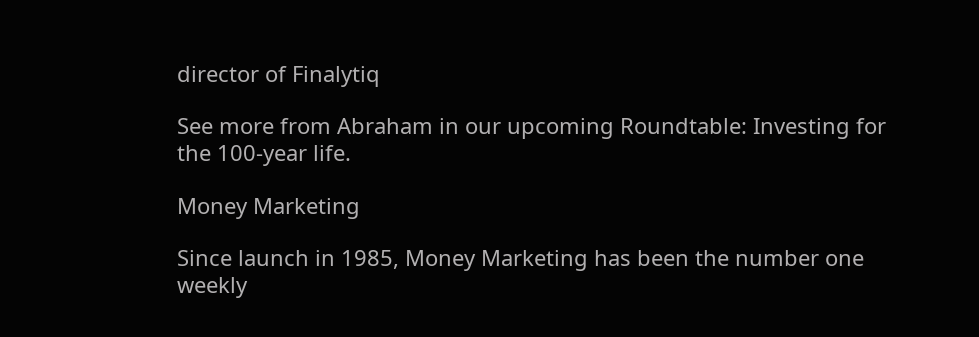director of Finalytiq

See more from Abraham in our upcoming Roundtable: Investing for the 100-year life.

Money Marketing

Since launch in 1985, Money Marketing has been the number one weekly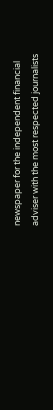newspaper for the independent financial adviser with the most respected journalists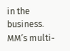in the business. MM’s multi-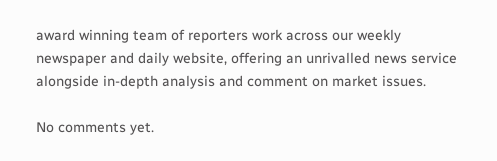award winning team of reporters work across our weekly newspaper and daily website, offering an unrivalled news service alongside in-depth analysis and comment on market issues.

No comments yet.